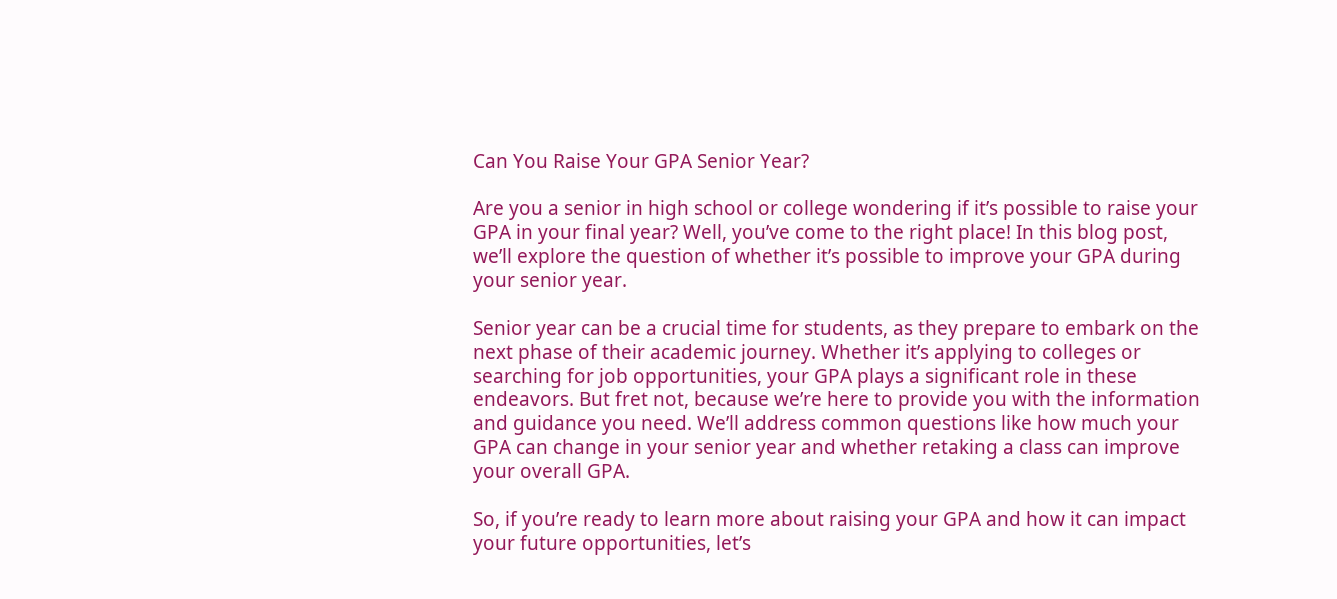Can You Raise Your GPA Senior Year?

Are you a senior in high school or college wondering if it’s possible to raise your GPA in your final year? Well, you’ve come to the right place! In this blog post, we’ll explore the question of whether it’s possible to improve your GPA during your senior year.

Senior year can be a crucial time for students, as they prepare to embark on the next phase of their academic journey. Whether it’s applying to colleges or searching for job opportunities, your GPA plays a significant role in these endeavors. But fret not, because we’re here to provide you with the information and guidance you need. We’ll address common questions like how much your GPA can change in your senior year and whether retaking a class can improve your overall GPA.

So, if you’re ready to learn more about raising your GPA and how it can impact your future opportunities, let’s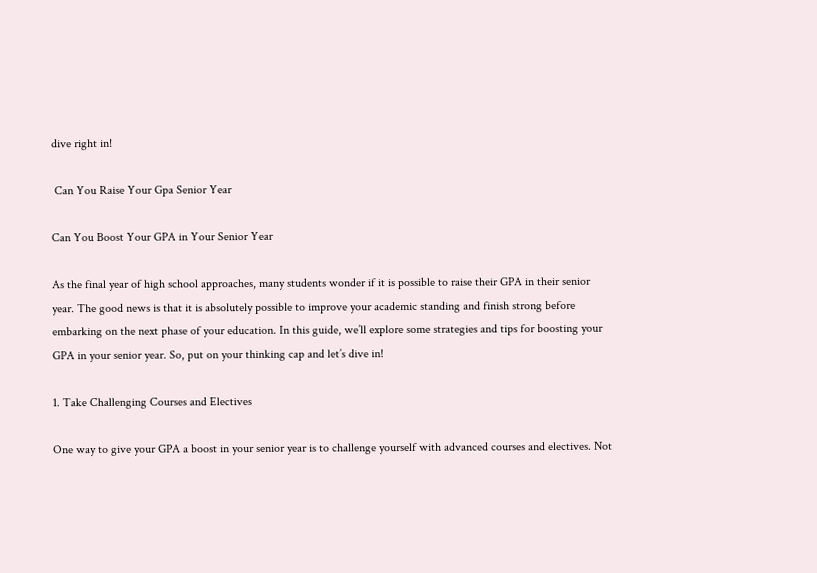dive right in!

 Can You Raise Your Gpa Senior Year

Can You Boost Your GPA in Your Senior Year

As the final year of high school approaches, many students wonder if it is possible to raise their GPA in their senior year. The good news is that it is absolutely possible to improve your academic standing and finish strong before embarking on the next phase of your education. In this guide, we’ll explore some strategies and tips for boosting your GPA in your senior year. So, put on your thinking cap and let’s dive in!

1. Take Challenging Courses and Electives

One way to give your GPA a boost in your senior year is to challenge yourself with advanced courses and electives. Not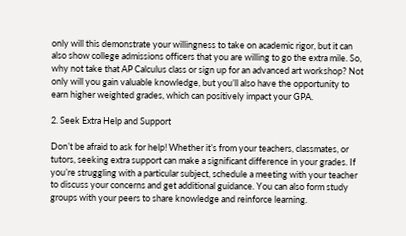only will this demonstrate your willingness to take on academic rigor, but it can also show college admissions officers that you are willing to go the extra mile. So, why not take that AP Calculus class or sign up for an advanced art workshop? Not only will you gain valuable knowledge, but you’ll also have the opportunity to earn higher weighted grades, which can positively impact your GPA.

2. Seek Extra Help and Support

Don’t be afraid to ask for help! Whether it’s from your teachers, classmates, or tutors, seeking extra support can make a significant difference in your grades. If you’re struggling with a particular subject, schedule a meeting with your teacher to discuss your concerns and get additional guidance. You can also form study groups with your peers to share knowledge and reinforce learning.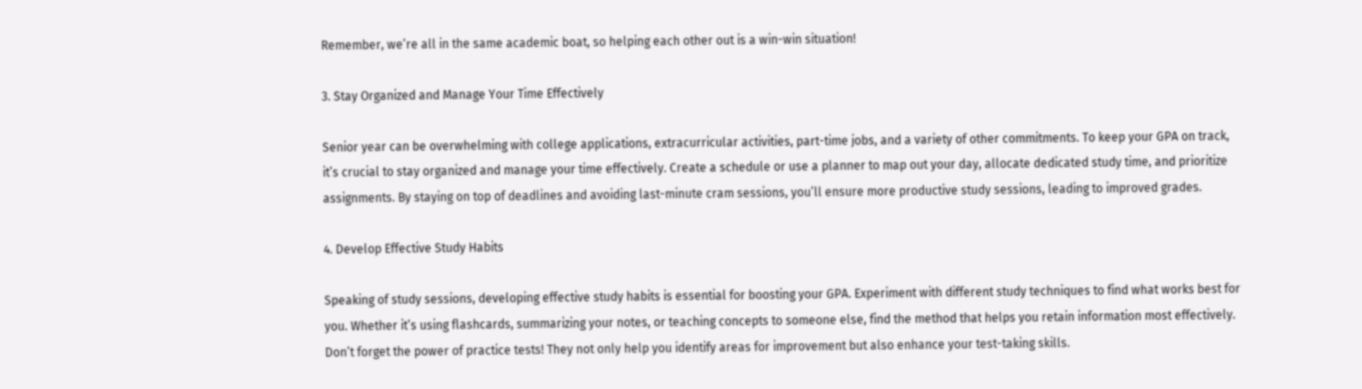Remember, we’re all in the same academic boat, so helping each other out is a win-win situation!

3. Stay Organized and Manage Your Time Effectively

Senior year can be overwhelming with college applications, extracurricular activities, part-time jobs, and a variety of other commitments. To keep your GPA on track, it’s crucial to stay organized and manage your time effectively. Create a schedule or use a planner to map out your day, allocate dedicated study time, and prioritize assignments. By staying on top of deadlines and avoiding last-minute cram sessions, you’ll ensure more productive study sessions, leading to improved grades.

4. Develop Effective Study Habits

Speaking of study sessions, developing effective study habits is essential for boosting your GPA. Experiment with different study techniques to find what works best for you. Whether it’s using flashcards, summarizing your notes, or teaching concepts to someone else, find the method that helps you retain information most effectively. Don’t forget the power of practice tests! They not only help you identify areas for improvement but also enhance your test-taking skills.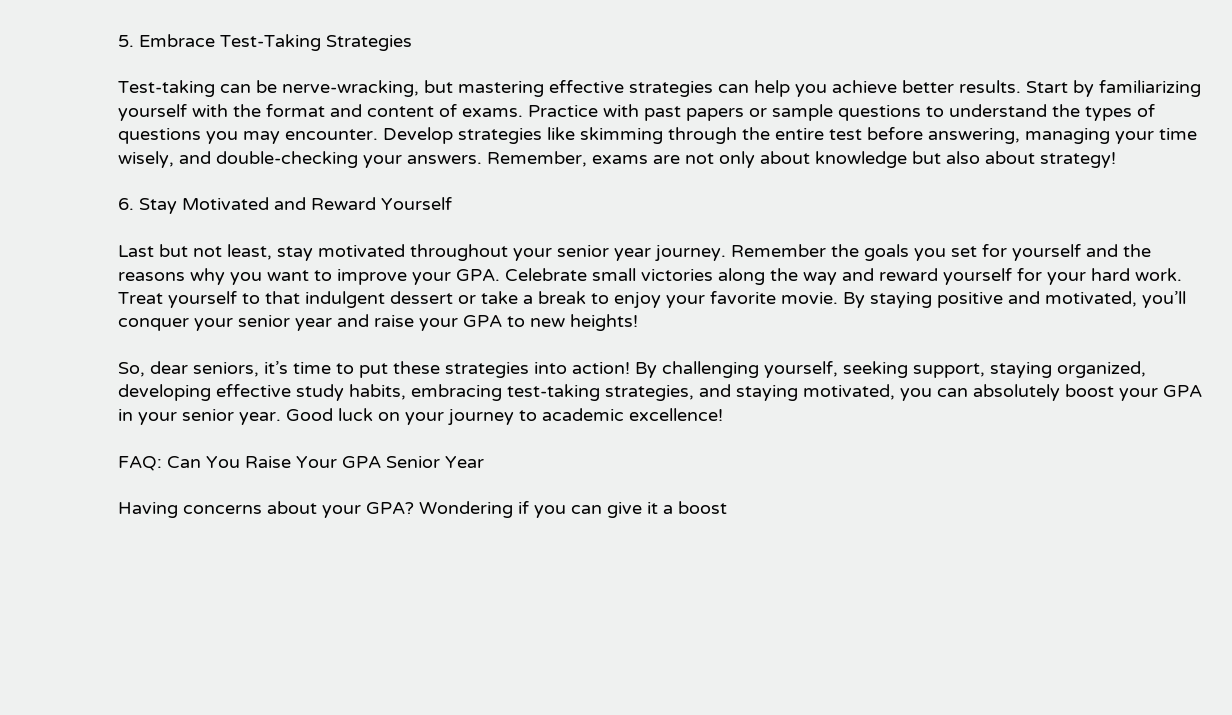5. Embrace Test-Taking Strategies

Test-taking can be nerve-wracking, but mastering effective strategies can help you achieve better results. Start by familiarizing yourself with the format and content of exams. Practice with past papers or sample questions to understand the types of questions you may encounter. Develop strategies like skimming through the entire test before answering, managing your time wisely, and double-checking your answers. Remember, exams are not only about knowledge but also about strategy!

6. Stay Motivated and Reward Yourself

Last but not least, stay motivated throughout your senior year journey. Remember the goals you set for yourself and the reasons why you want to improve your GPA. Celebrate small victories along the way and reward yourself for your hard work. Treat yourself to that indulgent dessert or take a break to enjoy your favorite movie. By staying positive and motivated, you’ll conquer your senior year and raise your GPA to new heights!

So, dear seniors, it’s time to put these strategies into action! By challenging yourself, seeking support, staying organized, developing effective study habits, embracing test-taking strategies, and staying motivated, you can absolutely boost your GPA in your senior year. Good luck on your journey to academic excellence!

FAQ: Can You Raise Your GPA Senior Year

Having concerns about your GPA? Wondering if you can give it a boost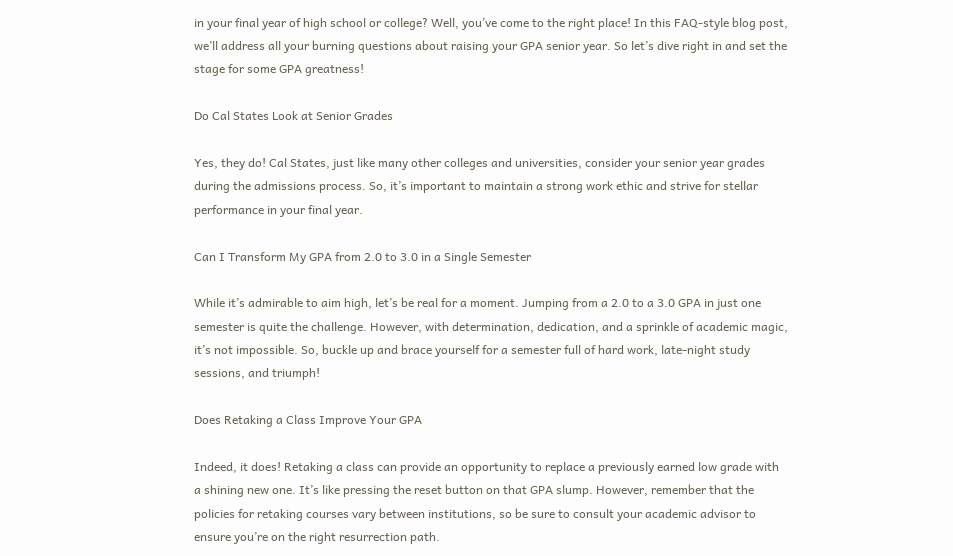in your final year of high school or college? Well, you’ve come to the right place! In this FAQ-style blog post, we’ll address all your burning questions about raising your GPA senior year. So let’s dive right in and set the stage for some GPA greatness!

Do Cal States Look at Senior Grades

Yes, they do! Cal States, just like many other colleges and universities, consider your senior year grades during the admissions process. So, it’s important to maintain a strong work ethic and strive for stellar performance in your final year.

Can I Transform My GPA from 2.0 to 3.0 in a Single Semester

While it’s admirable to aim high, let’s be real for a moment. Jumping from a 2.0 to a 3.0 GPA in just one semester is quite the challenge. However, with determination, dedication, and a sprinkle of academic magic, it’s not impossible. So, buckle up and brace yourself for a semester full of hard work, late-night study sessions, and triumph!

Does Retaking a Class Improve Your GPA

Indeed, it does! Retaking a class can provide an opportunity to replace a previously earned low grade with a shining new one. It’s like pressing the reset button on that GPA slump. However, remember that the policies for retaking courses vary between institutions, so be sure to consult your academic advisor to ensure you’re on the right resurrection path.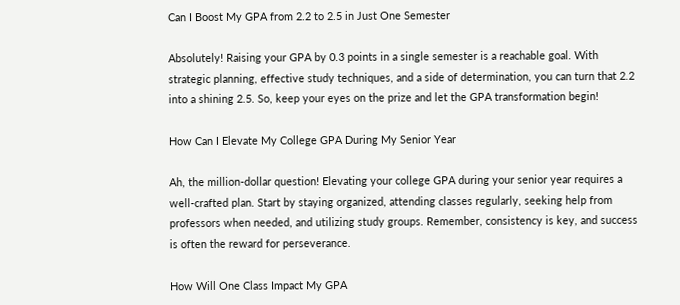Can I Boost My GPA from 2.2 to 2.5 in Just One Semester

Absolutely! Raising your GPA by 0.3 points in a single semester is a reachable goal. With strategic planning, effective study techniques, and a side of determination, you can turn that 2.2 into a shining 2.5. So, keep your eyes on the prize and let the GPA transformation begin!

How Can I Elevate My College GPA During My Senior Year

Ah, the million-dollar question! Elevating your college GPA during your senior year requires a well-crafted plan. Start by staying organized, attending classes regularly, seeking help from professors when needed, and utilizing study groups. Remember, consistency is key, and success is often the reward for perseverance.

How Will One Class Impact My GPA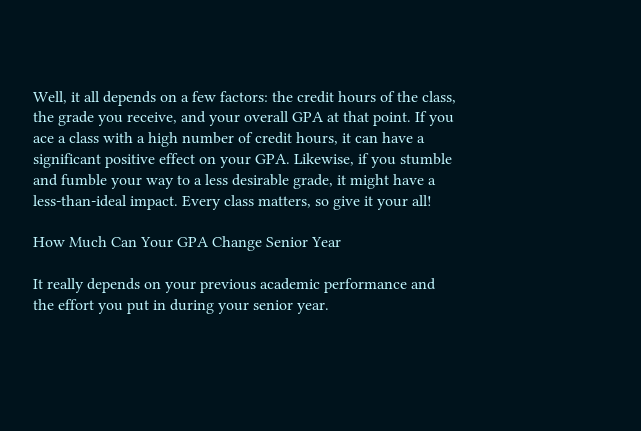Well, it all depends on a few factors: the credit hours of the class, the grade you receive, and your overall GPA at that point. If you ace a class with a high number of credit hours, it can have a significant positive effect on your GPA. Likewise, if you stumble and fumble your way to a less desirable grade, it might have a less-than-ideal impact. Every class matters, so give it your all!

How Much Can Your GPA Change Senior Year

It really depends on your previous academic performance and the effort you put in during your senior year.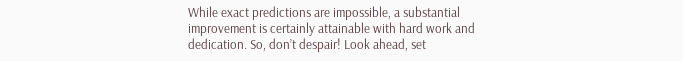While exact predictions are impossible, a substantial improvement is certainly attainable with hard work and dedication. So, don’t despair! Look ahead, set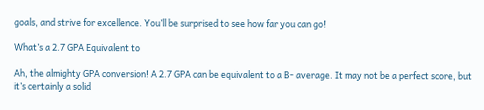goals, and strive for excellence. You’ll be surprised to see how far you can go!

What’s a 2.7 GPA Equivalent to

Ah, the almighty GPA conversion! A 2.7 GPA can be equivalent to a B- average. It may not be a perfect score, but it’s certainly a solid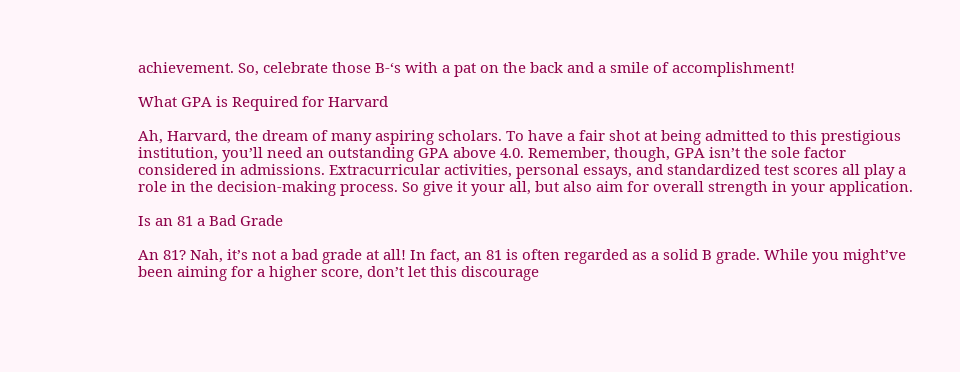achievement. So, celebrate those B-‘s with a pat on the back and a smile of accomplishment!

What GPA is Required for Harvard

Ah, Harvard, the dream of many aspiring scholars. To have a fair shot at being admitted to this prestigious institution, you’ll need an outstanding GPA above 4.0. Remember, though, GPA isn’t the sole factor considered in admissions. Extracurricular activities, personal essays, and standardized test scores all play a role in the decision-making process. So give it your all, but also aim for overall strength in your application.

Is an 81 a Bad Grade

An 81? Nah, it’s not a bad grade at all! In fact, an 81 is often regarded as a solid B grade. While you might’ve been aiming for a higher score, don’t let this discourage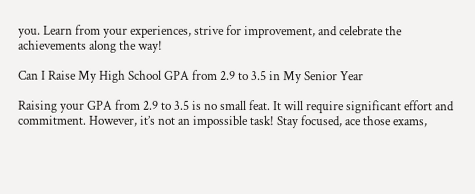you. Learn from your experiences, strive for improvement, and celebrate the achievements along the way!

Can I Raise My High School GPA from 2.9 to 3.5 in My Senior Year

Raising your GPA from 2.9 to 3.5 is no small feat. It will require significant effort and commitment. However, it’s not an impossible task! Stay focused, ace those exams,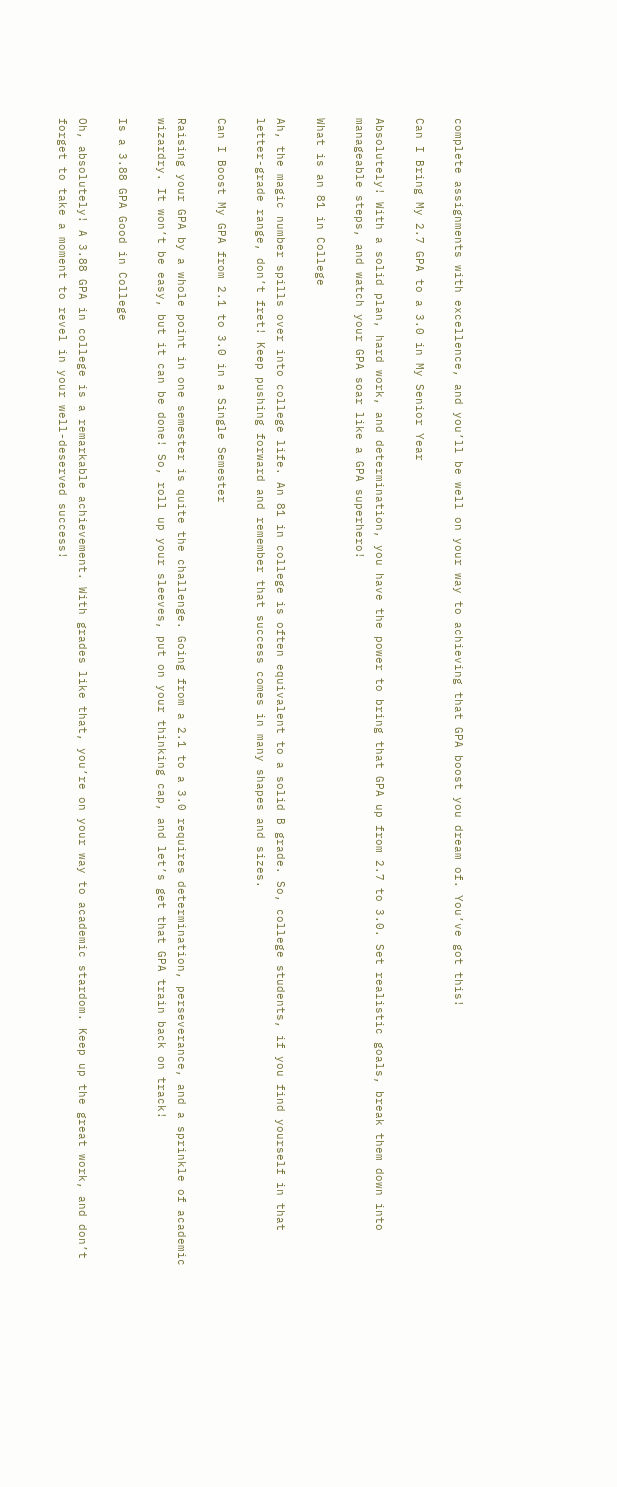complete assignments with excellence, and you’ll be well on your way to achieving that GPA boost you dream of. You’ve got this!

Can I Bring My 2.7 GPA to a 3.0 in My Senior Year

Absolutely! With a solid plan, hard work, and determination, you have the power to bring that GPA up from 2.7 to 3.0. Set realistic goals, break them down into manageable steps, and watch your GPA soar like a GPA superhero!

What is an 81 in College

Ah, the magic number spills over into college life. An 81 in college is often equivalent to a solid B grade. So, college students, if you find yourself in that letter-grade range, don’t fret! Keep pushing forward and remember that success comes in many shapes and sizes.

Can I Boost My GPA from 2.1 to 3.0 in a Single Semester

Raising your GPA by a whole point in one semester is quite the challenge. Going from a 2.1 to a 3.0 requires determination, perseverance, and a sprinkle of academic wizardry. It won’t be easy, but it can be done! So, roll up your sleeves, put on your thinking cap, and let’s get that GPA train back on track!

Is a 3.88 GPA Good in College

Oh, absolutely! A 3.88 GPA in college is a remarkable achievement. With grades like that, you’re on your way to academic stardom. Keep up the great work, and don’t forget to take a moment to revel in your well-deserved success!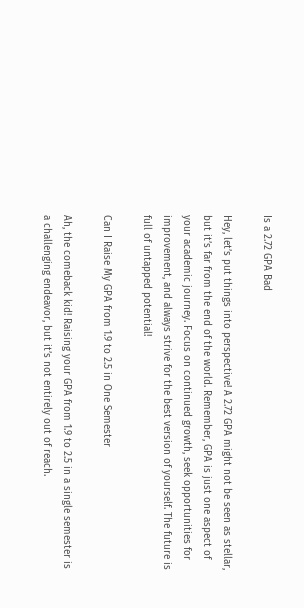Is a 2.72 GPA Bad

Hey, let’s put things into perspective! A 2.72 GPA might not be seen as stellar, but it’s far from the end of the world. Remember, GPA is just one aspect of your academic journey. Focus on continued growth, seek opportunities for improvement, and always strive for the best version of yourself. The future is full of untapped potential!

Can I Raise My GPA from 1.9 to 2.5 in One Semester

Ah, the comeback kid! Raising your GPA from 1.9 to 2.5 in a single semester is a challenging endeavor, but it’s not entirely out of reach.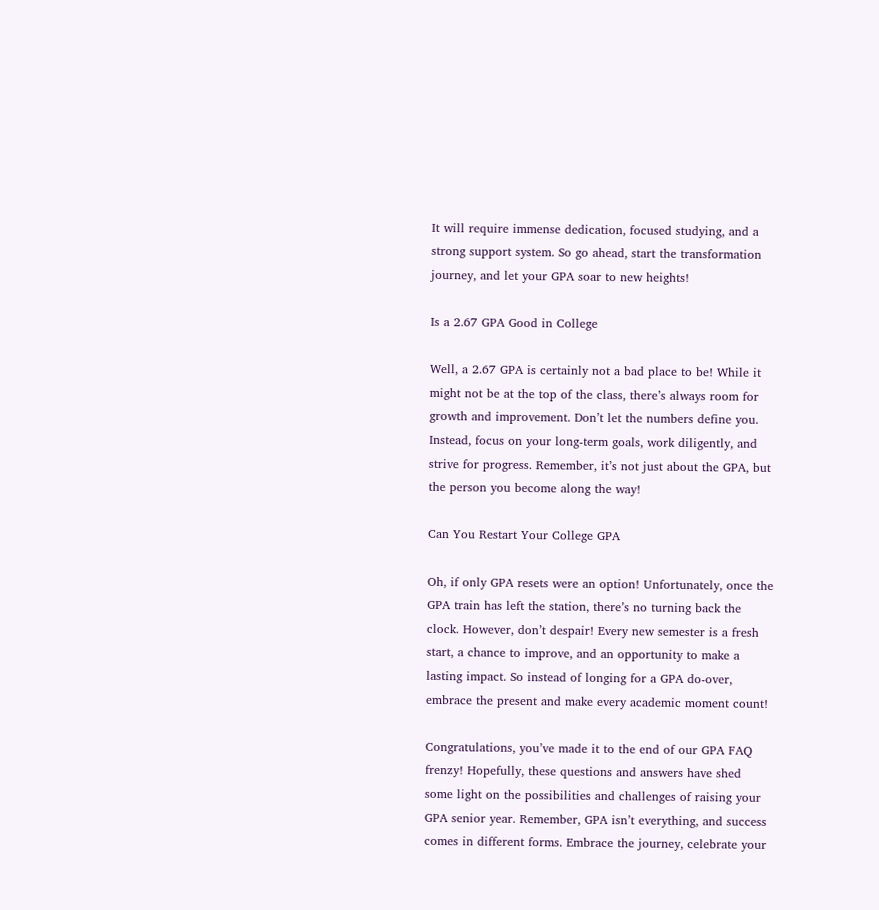It will require immense dedication, focused studying, and a strong support system. So go ahead, start the transformation journey, and let your GPA soar to new heights!

Is a 2.67 GPA Good in College

Well, a 2.67 GPA is certainly not a bad place to be! While it might not be at the top of the class, there’s always room for growth and improvement. Don’t let the numbers define you. Instead, focus on your long-term goals, work diligently, and strive for progress. Remember, it’s not just about the GPA, but the person you become along the way!

Can You Restart Your College GPA

Oh, if only GPA resets were an option! Unfortunately, once the GPA train has left the station, there’s no turning back the clock. However, don’t despair! Every new semester is a fresh start, a chance to improve, and an opportunity to make a lasting impact. So instead of longing for a GPA do-over, embrace the present and make every academic moment count!

Congratulations, you’ve made it to the end of our GPA FAQ frenzy! Hopefully, these questions and answers have shed some light on the possibilities and challenges of raising your GPA senior year. Remember, GPA isn’t everything, and success comes in different forms. Embrace the journey, celebrate your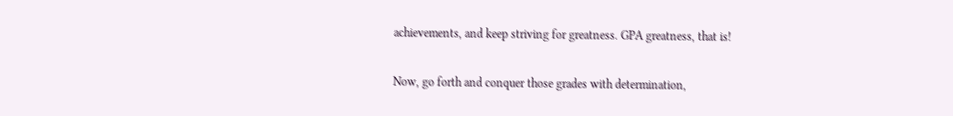achievements, and keep striving for greatness. GPA greatness, that is!

Now, go forth and conquer those grades with determination,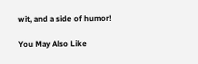wit, and a side of humor!

You May Also Like